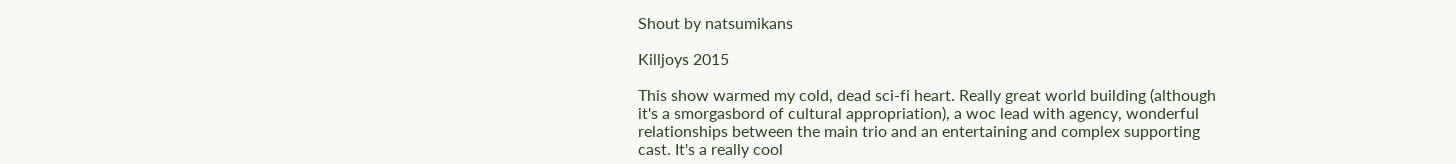Shout by natsumikans

Killjoys 2015

This show warmed my cold, dead sci-fi heart. Really great world building (although it's a smorgasbord of cultural appropriation), a woc lead with agency, wonderful relationships between the main trio and an entertaining and complex supporting cast. It's a really cool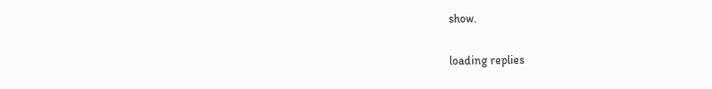show.

loading replies